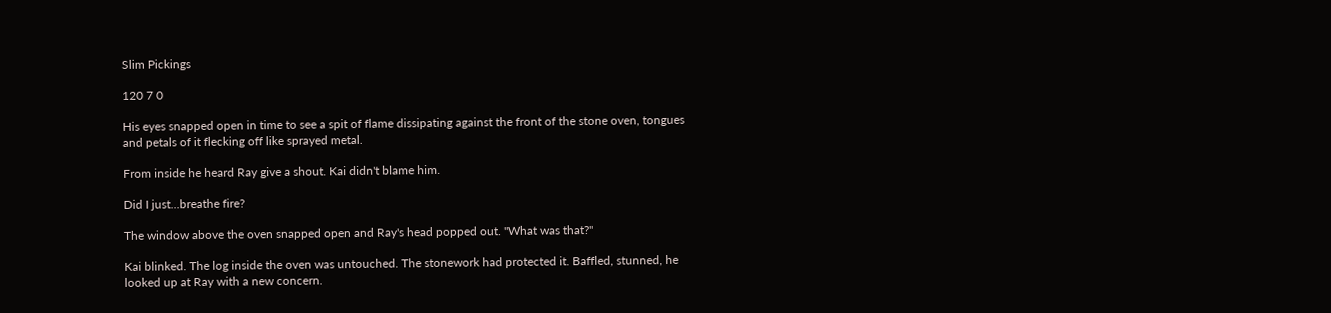Slim Pickings

120 7 0

His eyes snapped open in time to see a spit of flame dissipating against the front of the stone oven, tongues and petals of it flecking off like sprayed metal.

From inside he heard Ray give a shout. Kai didn't blame him.

Did I just...breathe fire?

The window above the oven snapped open and Ray's head popped out. "What was that?"

Kai blinked. The log inside the oven was untouched. The stonework had protected it. Baffled, stunned, he looked up at Ray with a new concern.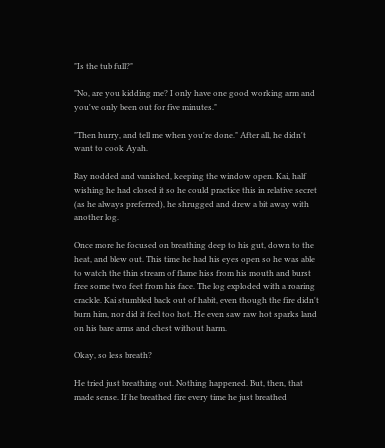"Is the tub full?"

"No, are you kidding me? I only have one good working arm and you've only been out for five minutes."

"Then hurry, and tell me when you're done." After all, he didn't want to cook Ayah.

Ray nodded and vanished, keeping the window open. Kai, half wishing he had closed it so he could practice this in relative secret (as he always preferred), he shrugged and drew a bit away with another log.

Once more he focused on breathing deep to his gut, down to the heat, and blew out. This time he had his eyes open so he was able to watch the thin stream of flame hiss from his mouth and burst free some two feet from his face. The log exploded with a roaring crackle. Kai stumbled back out of habit, even though the fire didn't burn him, nor did it feel too hot. He even saw raw hot sparks land on his bare arms and chest without harm.

Okay, so less breath?

He tried just breathing out. Nothing happened. But, then, that made sense. If he breathed fire every time he just breathed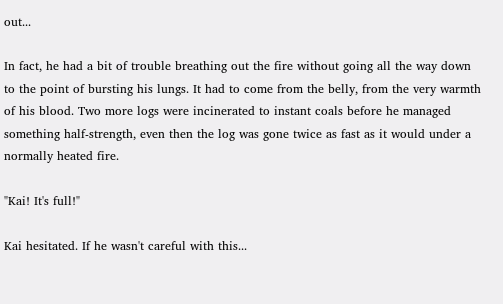out...

In fact, he had a bit of trouble breathing out the fire without going all the way down to the point of bursting his lungs. It had to come from the belly, from the very warmth of his blood. Two more logs were incinerated to instant coals before he managed something half-strength, even then the log was gone twice as fast as it would under a normally heated fire.

"Kai! It's full!"

Kai hesitated. If he wasn't careful with this...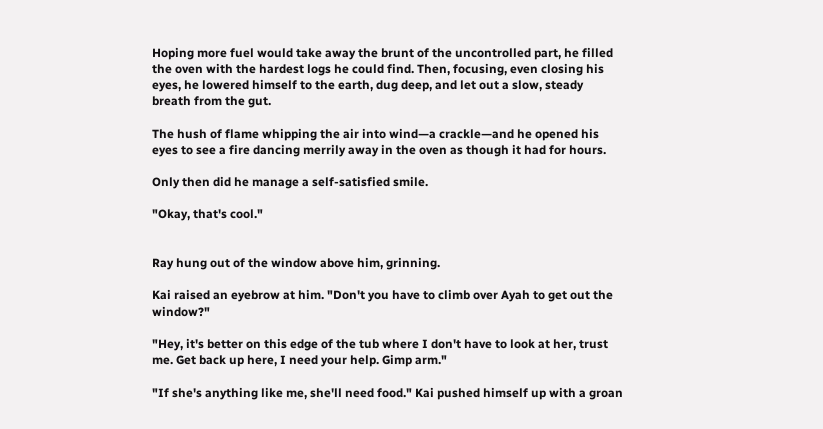Hoping more fuel would take away the brunt of the uncontrolled part, he filled the oven with the hardest logs he could find. Then, focusing, even closing his eyes, he lowered himself to the earth, dug deep, and let out a slow, steady breath from the gut.

The hush of flame whipping the air into wind—a crackle—and he opened his eyes to see a fire dancing merrily away in the oven as though it had for hours.

Only then did he manage a self-satisfied smile.

"Okay, that's cool."


Ray hung out of the window above him, grinning.

Kai raised an eyebrow at him. "Don't you have to climb over Ayah to get out the window?"

"Hey, it's better on this edge of the tub where I don't have to look at her, trust me. Get back up here, I need your help. Gimp arm."

"If she's anything like me, she'll need food." Kai pushed himself up with a groan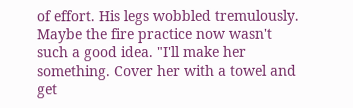of effort. His legs wobbled tremulously. Maybe the fire practice now wasn't such a good idea. "I'll make her something. Cover her with a towel and get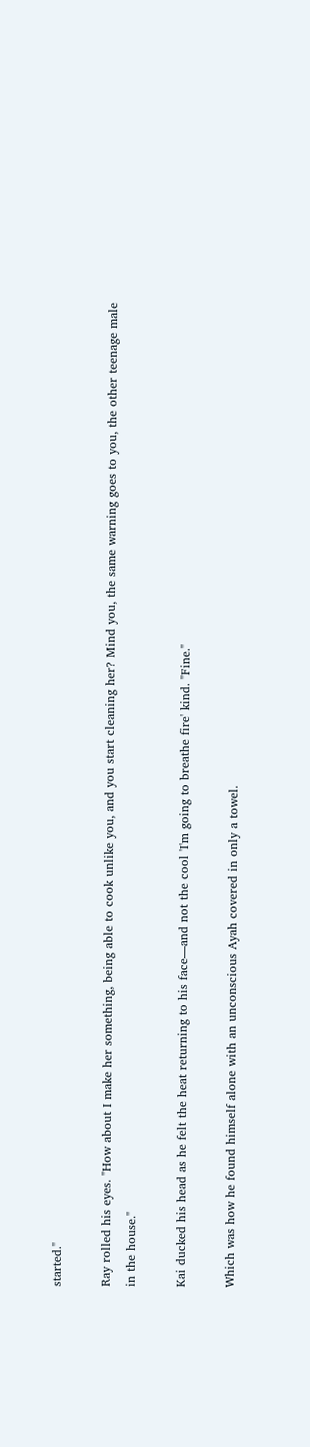started."

Ray rolled his eyes. "How about I make her something, being able to cook unlike you, and you start cleaning her? Mind you, the same warning goes to you, the other teenage male in the house."

Kai ducked his head as he felt the heat returning to his face—and not the cool 'I'm going to breathe fire' kind. "Fine."

Which was how he found himself alone with an unconscious Ayah covered in only a towel.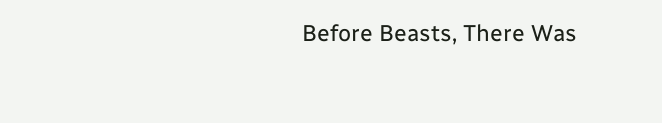Before Beasts, There Was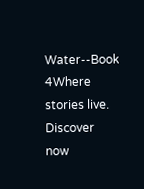Water--Book 4Where stories live. Discover now